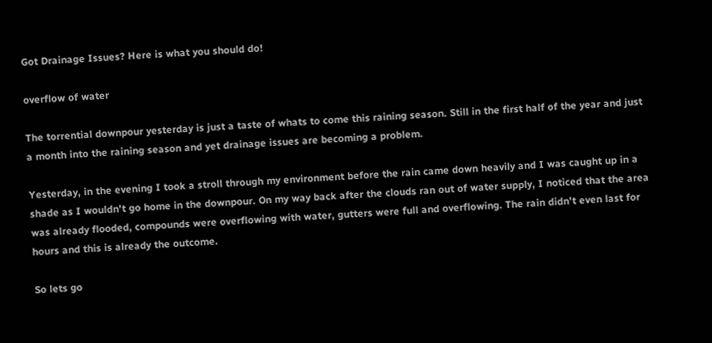Got Drainage Issues? Here is what you should do!

overflow of water

The torrential downpour yesterday is just a taste of whats to come this raining season. Still in the first half of the year and just a month into the raining season and yet drainage issues are becoming a problem.

Yesterday, in the evening I took a stroll through my environment before the rain came down heavily and I was caught up in a shade as I wouldn't go home in the downpour. On my way back after the clouds ran out of water supply, I noticed that the area was already flooded, compounds were overflowing with water, gutters were full and overflowing. The rain didn't even last for hours and this is already the outcome.

So lets go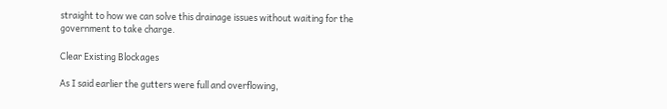straight to how we can solve this drainage issues without waiting for the government to take charge.

Clear Existing Blockages

As I said earlier the gutters were full and overflowing,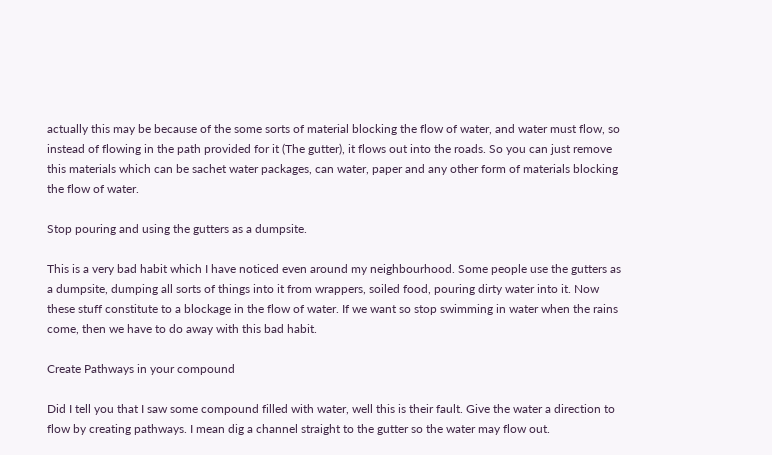actually this may be because of the some sorts of material blocking the flow of water, and water must flow, so instead of flowing in the path provided for it (The gutter), it flows out into the roads. So you can just remove this materials which can be sachet water packages, can water, paper and any other form of materials blocking the flow of water.

Stop pouring and using the gutters as a dumpsite.

This is a very bad habit which I have noticed even around my neighbourhood. Some people use the gutters as a dumpsite, dumping all sorts of things into it from wrappers, soiled food, pouring dirty water into it. Now these stuff constitute to a blockage in the flow of water. If we want so stop swimming in water when the rains come, then we have to do away with this bad habit.

Create Pathways in your compound

Did I tell you that I saw some compound filled with water, well this is their fault. Give the water a direction to flow by creating pathways. I mean dig a channel straight to the gutter so the water may flow out.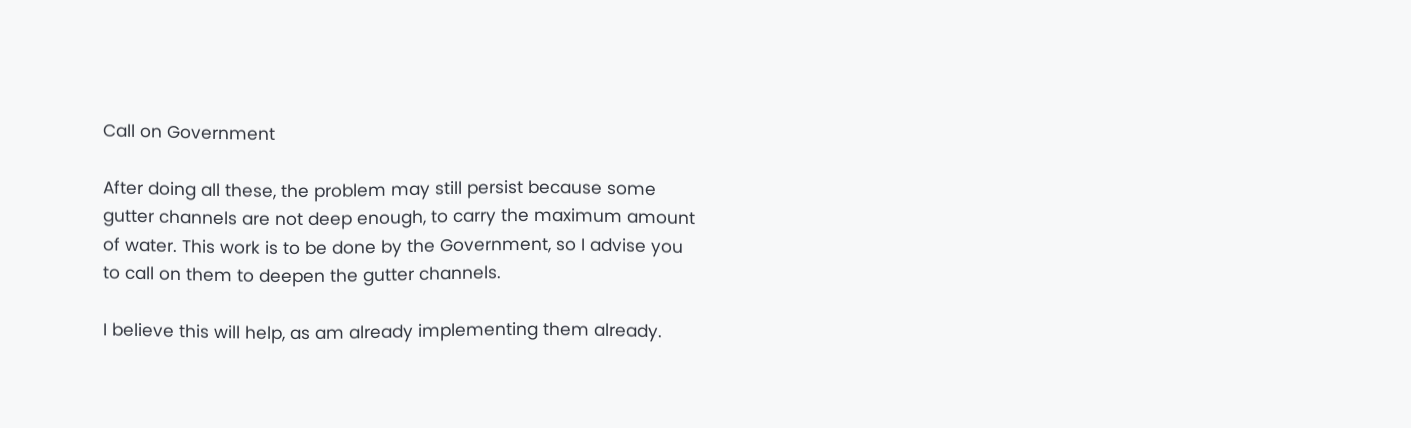Call on Government

After doing all these, the problem may still persist because some gutter channels are not deep enough, to carry the maximum amount of water. This work is to be done by the Government, so I advise you to call on them to deepen the gutter channels.

I believe this will help, as am already implementing them already.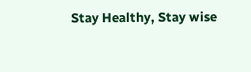Stay Healthy, Stay wise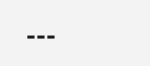---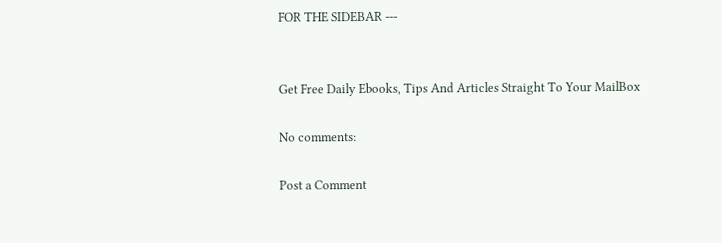FOR THE SIDEBAR ---


Get Free Daily Ebooks, Tips And Articles Straight To Your MailBox

No comments:

Post a Comment